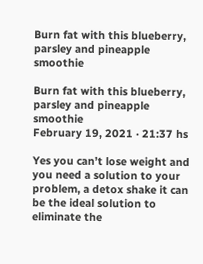Burn fat with this blueberry, parsley and pineapple smoothie

Burn fat with this blueberry, parsley and pineapple smoothie
February 19, 2021 · 21:37 hs

Yes you can’t lose weight and you need a solution to your problem, a detox shake it can be the ideal solution to eliminate the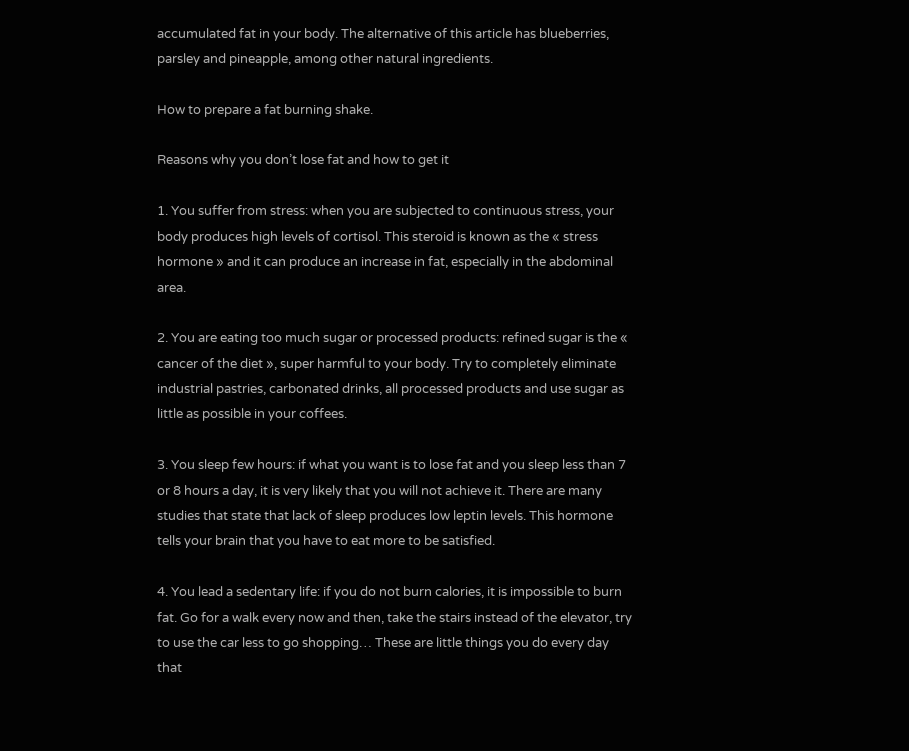accumulated fat in your body. The alternative of this article has blueberries, parsley and pineapple, among other natural ingredients.

How to prepare a fat burning shake.

Reasons why you don’t lose fat and how to get it

1. You suffer from stress: when you are subjected to continuous stress, your body produces high levels of cortisol. This steroid is known as the « stress hormone » and it can produce an increase in fat, especially in the abdominal area.

2. You are eating too much sugar or processed products: refined sugar is the « cancer of the diet », super harmful to your body. Try to completely eliminate industrial pastries, carbonated drinks, all processed products and use sugar as little as possible in your coffees.

3. You sleep few hours: if what you want is to lose fat and you sleep less than 7 or 8 hours a day, it is very likely that you will not achieve it. There are many studies that state that lack of sleep produces low leptin levels. This hormone tells your brain that you have to eat more to be satisfied.

4. You lead a sedentary life: if you do not burn calories, it is impossible to burn fat. Go for a walk every now and then, take the stairs instead of the elevator, try to use the car less to go shopping… These are little things you do every day that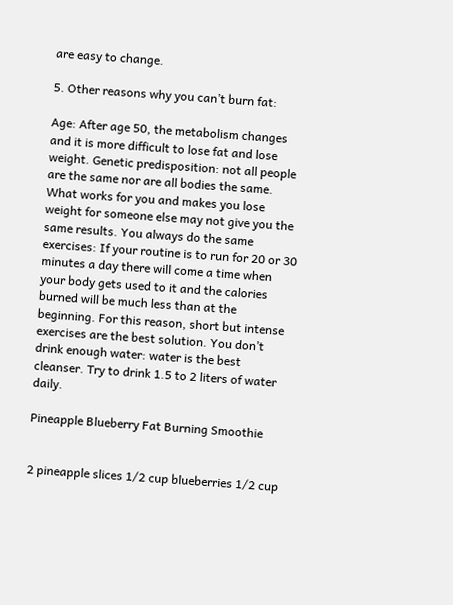are easy to change.

5. Other reasons why you can’t burn fat:

Age: After age 50, the metabolism changes and it is more difficult to lose fat and lose weight. Genetic predisposition: not all people are the same nor are all bodies the same. What works for you and makes you lose weight for someone else may not give you the same results. You always do the same exercises: If your routine is to run for 20 or 30 minutes a day there will come a time when your body gets used to it and the calories burned will be much less than at the beginning. For this reason, short but intense exercises are the best solution. You don’t drink enough water: water is the best cleanser. Try to drink 1.5 to 2 liters of water daily.

Pineapple Blueberry Fat Burning Smoothie


2 pineapple slices 1/2 cup blueberries 1/2 cup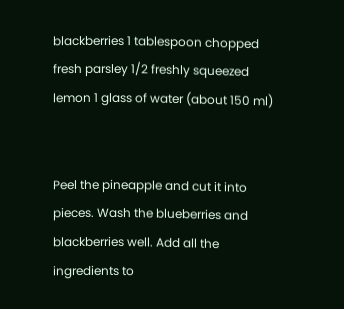blackberries 1 tablespoon chopped fresh parsley 1/2 freshly squeezed lemon 1 glass of water (about 150 ml)


Peel the pineapple and cut it into pieces. Wash the blueberries and blackberries well. Add all the ingredients to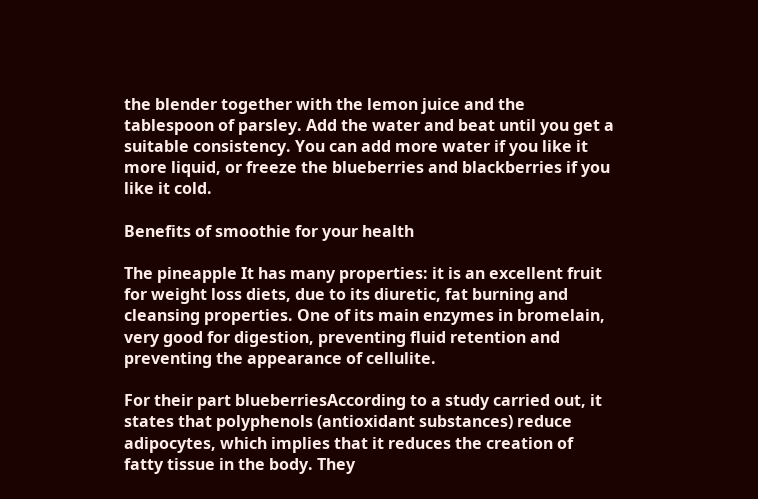the blender together with the lemon juice and the tablespoon of parsley. Add the water and beat until you get a suitable consistency. You can add more water if you like it more liquid, or freeze the blueberries and blackberries if you like it cold.

Benefits of smoothie for your health

The pineapple It has many properties: it is an excellent fruit for weight loss diets, due to its diuretic, fat burning and cleansing properties. One of its main enzymes in bromelain, very good for digestion, preventing fluid retention and preventing the appearance of cellulite.

For their part blueberriesAccording to a study carried out, it states that polyphenols (antioxidant substances) reduce adipocytes, which implies that it reduces the creation of fatty tissue in the body. They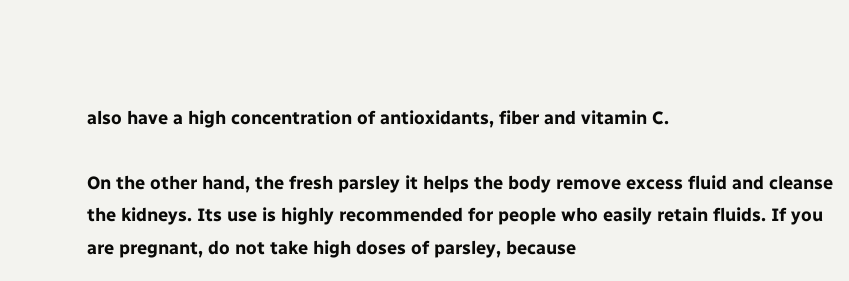also have a high concentration of antioxidants, fiber and vitamin C.

On the other hand, the fresh parsley it helps the body remove excess fluid and cleanse the kidneys. Its use is highly recommended for people who easily retain fluids. If you are pregnant, do not take high doses of parsley, because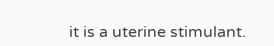it is a uterine stimulant.